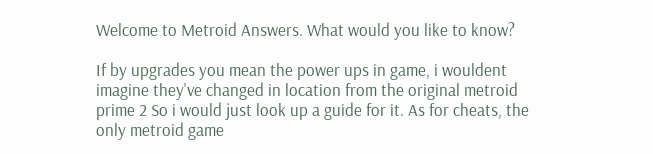Welcome to Metroid Answers. What would you like to know?

If by upgrades you mean the power ups in game, i wouldent imagine they've changed in location from the original metroid prime 2 So i would just look up a guide for it. As for cheats, the only metroid game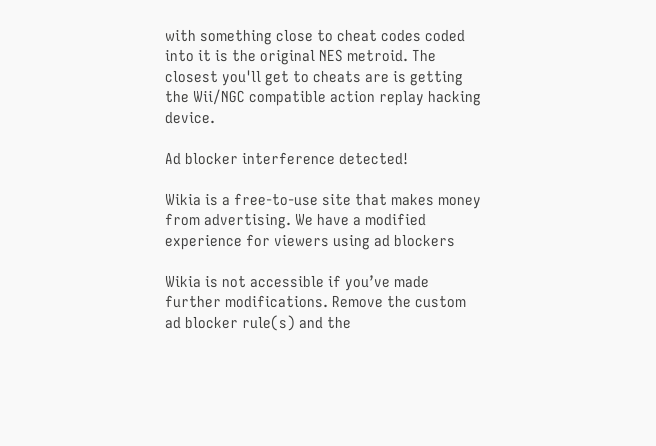with something close to cheat codes coded into it is the original NES metroid. The closest you'll get to cheats are is getting the Wii/NGC compatible action replay hacking device.

Ad blocker interference detected!

Wikia is a free-to-use site that makes money from advertising. We have a modified experience for viewers using ad blockers

Wikia is not accessible if you’ve made further modifications. Remove the custom ad blocker rule(s) and the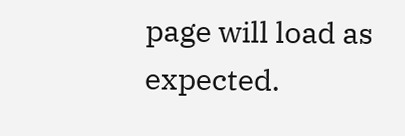page will load as expected.